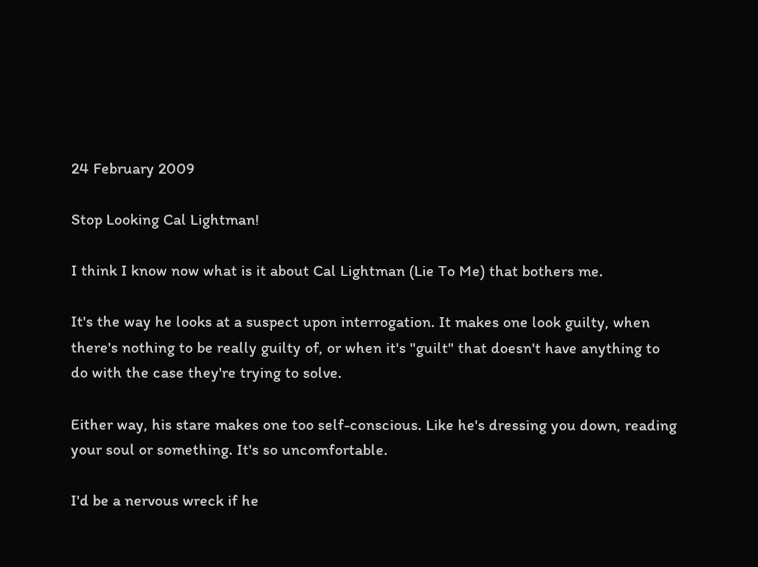24 February 2009

Stop Looking Cal Lightman!

I think I know now what is it about Cal Lightman (Lie To Me) that bothers me.

It's the way he looks at a suspect upon interrogation. It makes one look guilty, when there's nothing to be really guilty of, or when it's "guilt" that doesn't have anything to do with the case they're trying to solve.

Either way, his stare makes one too self-conscious. Like he's dressing you down, reading your soul or something. It's so uncomfortable.

I'd be a nervous wreck if he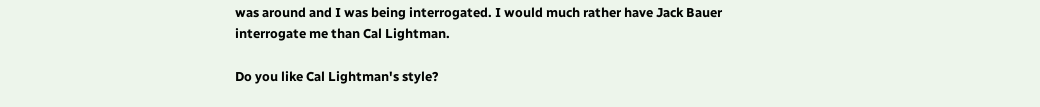was around and I was being interrogated. I would much rather have Jack Bauer interrogate me than Cal Lightman.

Do you like Cal Lightman's style?